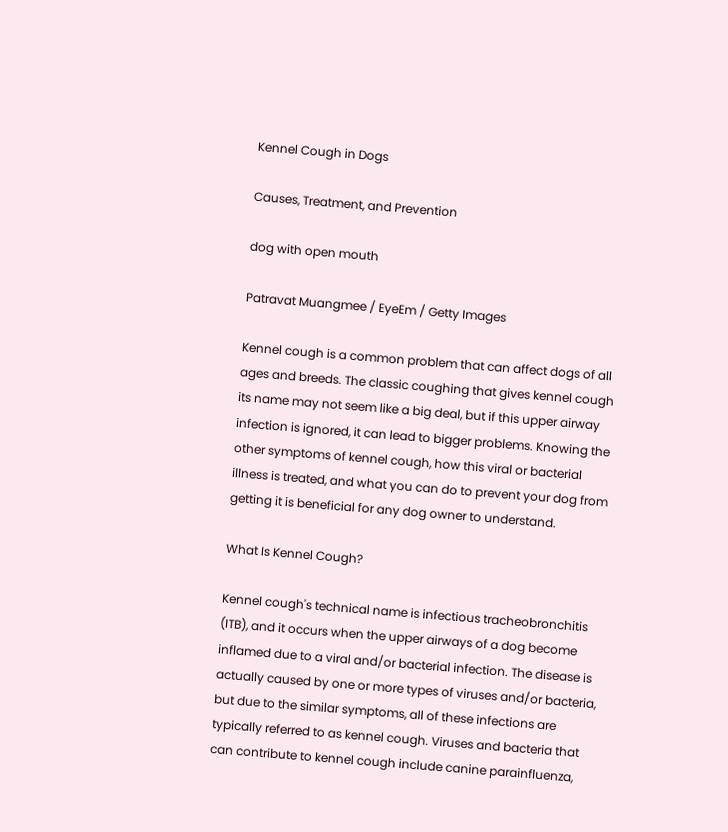Kennel Cough in Dogs

Causes, Treatment, and Prevention

dog with open mouth

Patravat Muangmee / EyeEm / Getty Images

Kennel cough is a common problem that can affect dogs of all ages and breeds. The classic coughing that gives kennel cough its name may not seem like a big deal, but if this upper airway infection is ignored, it can lead to bigger problems. Knowing the other symptoms of kennel cough, how this viral or bacterial illness is treated, and what you can do to prevent your dog from getting it is beneficial for any dog owner to understand.

What Is Kennel Cough?

Kennel cough's technical name is infectious tracheobronchitis (ITB), and it occurs when the upper airways of a dog become inflamed due to a viral and/or bacterial infection. The disease is actually caused by one or more types of viruses and/or bacteria, but due to the similar symptoms, all of these infections are typically referred to as kennel cough. Viruses and bacteria that can contribute to kennel cough include canine parainfluenza,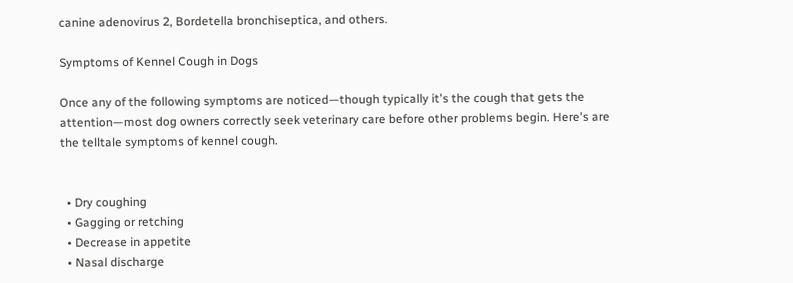canine adenovirus 2, Bordetella bronchiseptica, and others.

Symptoms of Kennel Cough in Dogs

Once any of the following symptoms are noticed—though typically it's the cough that gets the attention—most dog owners correctly seek veterinary care before other problems begin. Here's are the telltale symptoms of kennel cough.


  • Dry coughing
  • Gagging or retching
  • Decrease in appetite
  • Nasal discharge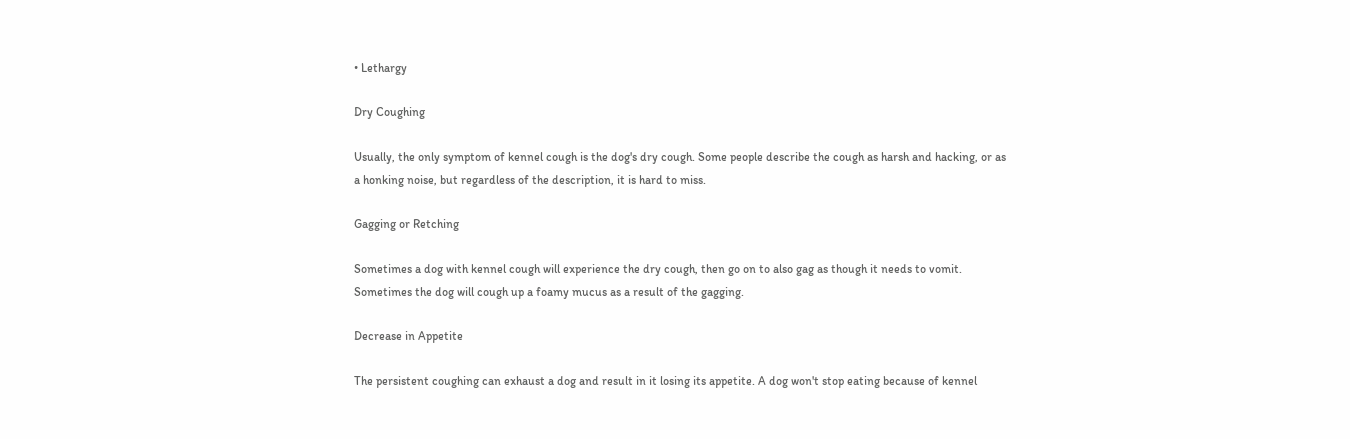• Lethargy

Dry Coughing

Usually, the only symptom of kennel cough is the dog's dry cough. Some people describe the cough as harsh and hacking, or as a honking noise, but regardless of the description, it is hard to miss.

Gagging or Retching

Sometimes a dog with kennel cough will experience the dry cough, then go on to also gag as though it needs to vomit. Sometimes the dog will cough up a foamy mucus as a result of the gagging.

Decrease in Appetite

The persistent coughing can exhaust a dog and result in it losing its appetite. A dog won't stop eating because of kennel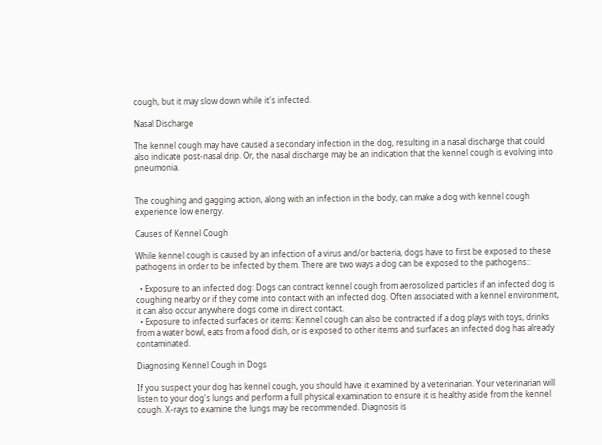cough, but it may slow down while it's infected.

Nasal Discharge

The kennel cough may have caused a secondary infection in the dog, resulting in a nasal discharge that could also indicate post-nasal drip. Or, the nasal discharge may be an indication that the kennel cough is evolving into pneumonia.


The coughing and gagging action, along with an infection in the body, can make a dog with kennel cough experience low energy.

Causes of Kennel Cough

While kennel cough is caused by an infection of a virus and/or bacteria, dogs have to first be exposed to these pathogens in order to be infected by them. There are two ways a dog can be exposed to the pathogens::

  • Exposure to an infected dog: Dogs can contract kennel cough from aerosolized particles if an infected dog is coughing nearby or if they come into contact with an infected dog. Often associated with a kennel environment, it can also occur anywhere dogs come in direct contact.
  • Exposure to infected surfaces or items: Kennel cough can also be contracted if a dog plays with toys, drinks from a water bowl, eats from a food dish, or is exposed to other items and surfaces an infected dog has already contaminated.

Diagnosing Kennel Cough in Dogs

If you suspect your dog has kennel cough, you should have it examined by a veterinarian. Your veterinarian will listen to your dog's lungs and perform a full physical examination to ensure it is healthy aside from the kennel cough. X-rays to examine the lungs may be recommended. Diagnosis is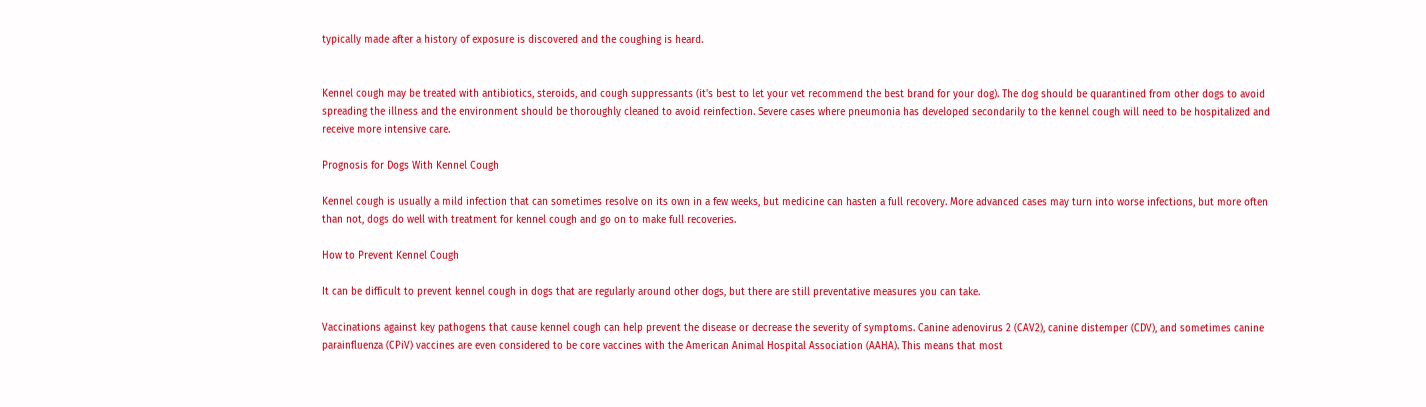typically made after a history of exposure is discovered and the coughing is heard.


Kennel cough may be treated with antibiotics, steroids, and cough suppressants (it's best to let your vet recommend the best brand for your dog). The dog should be quarantined from other dogs to avoid spreading the illness and the environment should be thoroughly cleaned to avoid reinfection. Severe cases where pneumonia has developed secondarily to the kennel cough will need to be hospitalized and receive more intensive care.

Prognosis for Dogs With Kennel Cough

Kennel cough is usually a mild infection that can sometimes resolve on its own in a few weeks, but medicine can hasten a full recovery. More advanced cases may turn into worse infections, but more often than not, dogs do well with treatment for kennel cough and go on to make full recoveries.

How to Prevent Kennel Cough

It can be difficult to prevent kennel cough in dogs that are regularly around other dogs, but there are still preventative measures you can take.

Vaccinations against key pathogens that cause kennel cough can help prevent the disease or decrease the severity of symptoms. Canine adenovirus 2 (CAV2), canine distemper (CDV), and sometimes canine parainfluenza (CPiV) vaccines are even considered to be core vaccines with the American Animal Hospital Association (AAHA). This means that most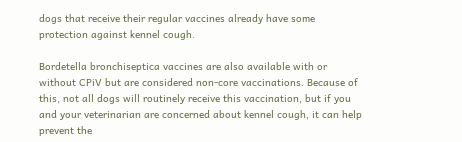dogs that receive their regular vaccines already have some protection against kennel cough.

Bordetella bronchiseptica vaccines are also available with or without CPiV but are considered non-core vaccinations. Because of this, not all dogs will routinely receive this vaccination, but if you and your veterinarian are concerned about kennel cough, it can help prevent the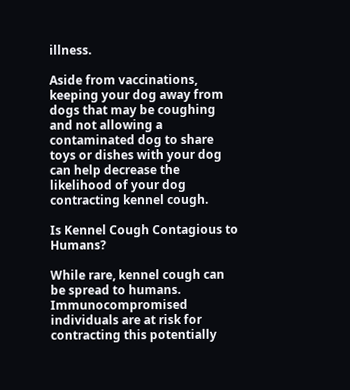illness.

Aside from vaccinations, keeping your dog away from dogs that may be coughing and not allowing a contaminated dog to share toys or dishes with your dog can help decrease the likelihood of your dog contracting kennel cough.

Is Kennel Cough Contagious to Humans?

While rare, kennel cough can be spread to humans. Immunocompromised individuals are at risk for contracting this potentially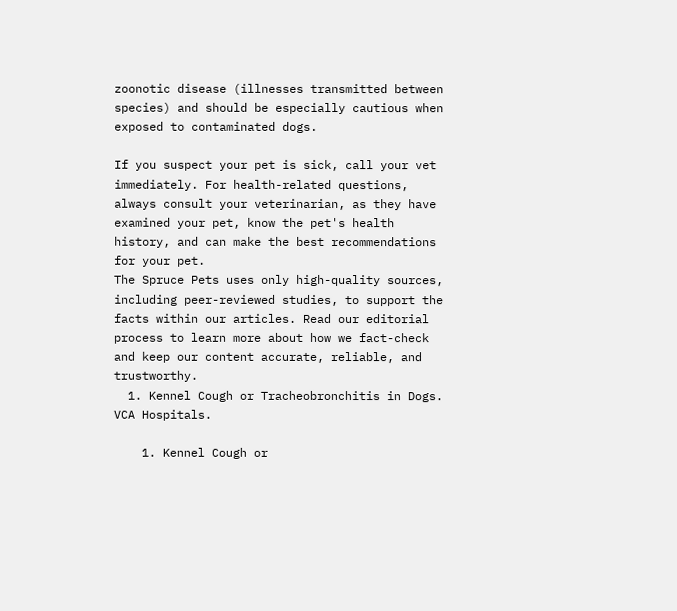zoonotic disease (illnesses transmitted between species) and should be especially cautious when exposed to contaminated dogs.

If you suspect your pet is sick, call your vet immediately. For health-related questions, always consult your veterinarian, as they have examined your pet, know the pet's health history, and can make the best recommendations for your pet.
The Spruce Pets uses only high-quality sources, including peer-reviewed studies, to support the facts within our articles. Read our editorial process to learn more about how we fact-check and keep our content accurate, reliable, and trustworthy.
  1. Kennel Cough or Tracheobronchitis in Dogs. VCA Hospitals.

    1. Kennel Cough or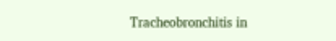Tracheobronchitis in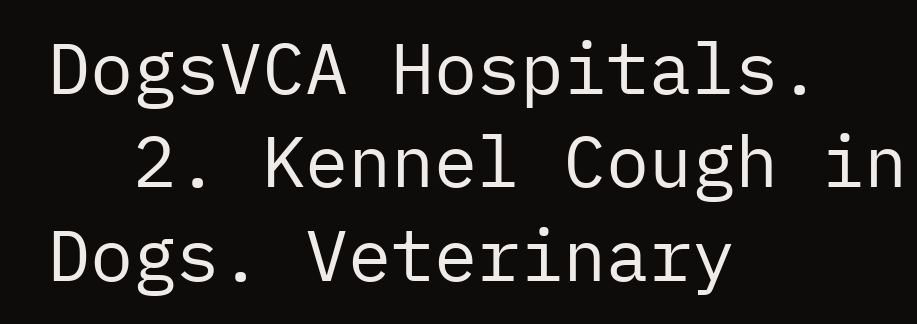DogsVCA Hospitals.
  2. Kennel Cough in Dogs. Veterinary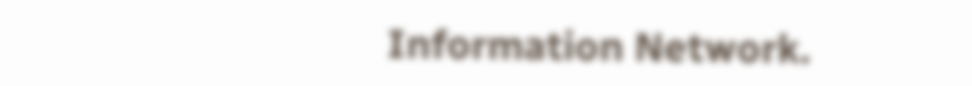Information Network.